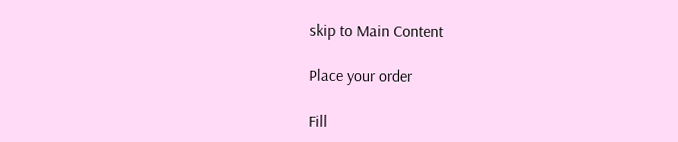skip to Main Content

Place your order

Fill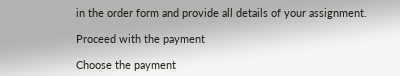in the order form and provide all details of your assignment.

Proceed with the payment

Choose the payment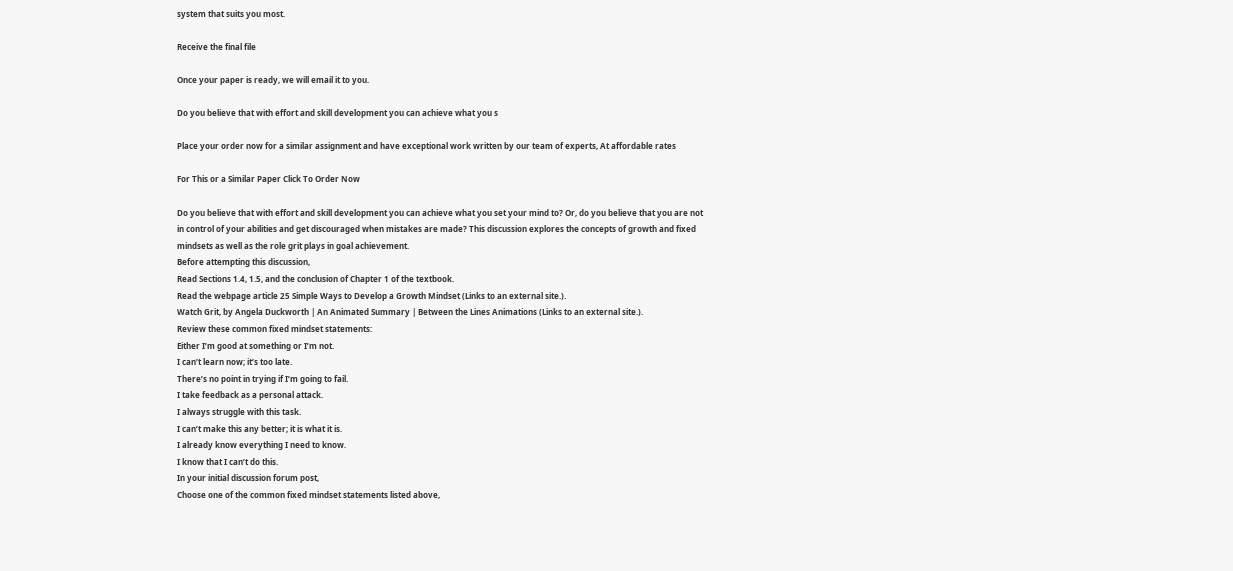system that suits you most.

Receive the final file

Once your paper is ready, we will email it to you.

Do you believe that with effort and skill development you can achieve what you s

Place your order now for a similar assignment and have exceptional work written by our team of experts, At affordable rates

For This or a Similar Paper Click To Order Now

Do you believe that with effort and skill development you can achieve what you set your mind to? Or, do you believe that you are not in control of your abilities and get discouraged when mistakes are made? This discussion explores the concepts of growth and fixed mindsets as well as the role grit plays in goal achievement.
Before attempting this discussion,
Read Sections 1.4, 1.5, and the conclusion of Chapter 1 of the textbook.
Read the webpage article 25 Simple Ways to Develop a Growth Mindset (Links to an external site.).
Watch Grit, by Angela Duckworth | An Animated Summary | Between the Lines Animations (Links to an external site.).
Review these common fixed mindset statements:
Either I’m good at something or I’m not.
I can’t learn now; it’s too late.
There’s no point in trying if I’m going to fail.
I take feedback as a personal attack.
I always struggle with this task.
I can’t make this any better; it is what it is.
I already know everything I need to know.
I know that I can’t do this.
In your initial discussion forum post,
Choose one of the common fixed mindset statements listed above,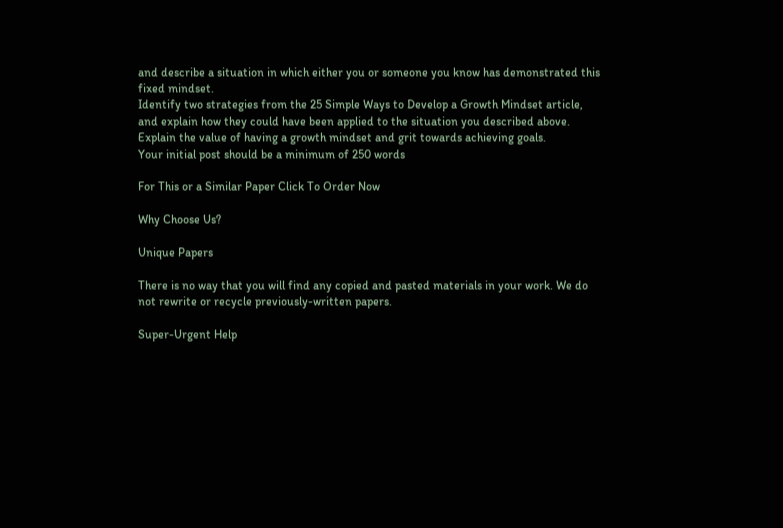and describe a situation in which either you or someone you know has demonstrated this fixed mindset.
Identify two strategies from the 25 Simple Ways to Develop a Growth Mindset article, and explain how they could have been applied to the situation you described above.
Explain the value of having a growth mindset and grit towards achieving goals.
Your initial post should be a minimum of 250 words

For This or a Similar Paper Click To Order Now

Why Choose Us?

Unique Papers

There is no way that you will find any copied and pasted materials in your work. We do not rewrite or recycle previously-written papers.

Super-Urgent Help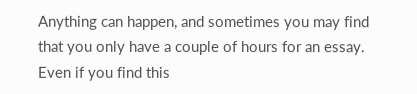Anything can happen, and sometimes you may find that you only have a couple of hours for an essay. Even if you find this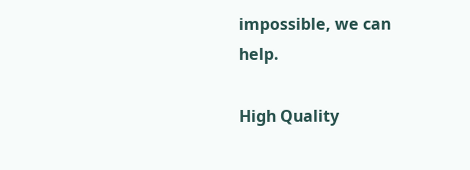impossible, we can help.

High Quality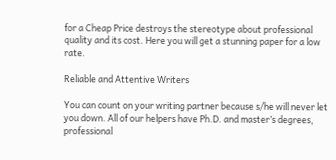for a Cheap Price destroys the stereotype about professional quality and its cost. Here you will get a stunning paper for a low rate.

Reliable and Attentive Writers

You can count on your writing partner because s/he will never let you down. All of our helpers have Ph.D. and master’s degrees, professional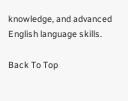knowledge, and advanced English language skills.

Back To Top